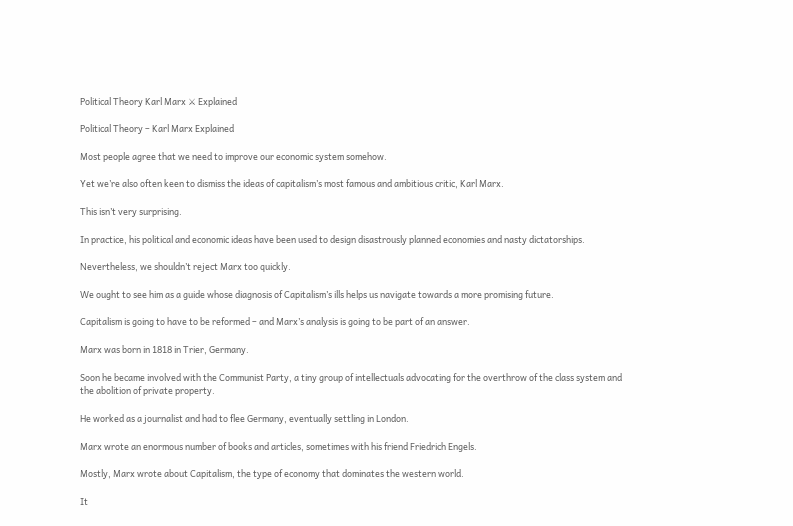Political Theory Karl Marx ⚔ Explained

Political Theory – Karl Marx Explained

Most people agree that we need to improve our economic system somehow.

Yet we’re also often keen to dismiss the ideas of capitalism’s most famous and ambitious critic, Karl Marx.

This isn’t very surprising.

In practice, his political and economic ideas have been used to design disastrously planned economies and nasty dictatorships.

Nevertheless, we shouldn’t reject Marx too quickly.

We ought to see him as a guide whose diagnosis of Capitalism’s ills helps us navigate towards a more promising future.

Capitalism is going to have to be reformed – and Marx’s analysis is going to be part of an answer.

Marx was born in 1818 in Trier, Germany.

Soon he became involved with the Communist Party, a tiny group of intellectuals advocating for the overthrow of the class system and
the abolition of private property.

He worked as a journalist and had to flee Germany, eventually settling in London.

Marx wrote an enormous number of books and articles, sometimes with his friend Friedrich Engels.

Mostly, Marx wrote about Capitalism, the type of economy that dominates the western world.

It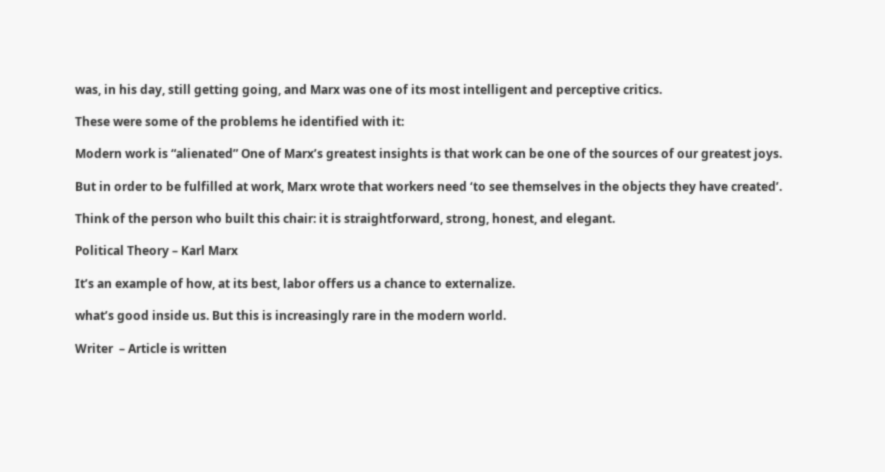was, in his day, still getting going, and Marx was one of its most intelligent and perceptive critics.

These were some of the problems he identified with it:

Modern work is “alienated” One of Marx’s greatest insights is that work can be one of the sources of our greatest joys.

But in order to be fulfilled at work, Marx wrote that workers need ‘to see themselves in the objects they have created’.

Think of the person who built this chair: it is straightforward, strong, honest, and elegant.

Political Theory – Karl Marx

It’s an example of how, at its best, labor offers us a chance to externalize.

what’s good inside us. But this is increasingly rare in the modern world.

Writer  – Article is written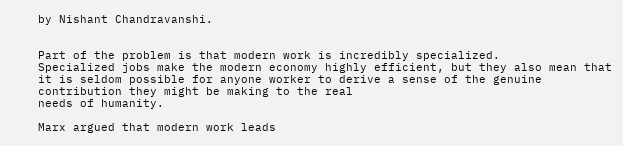by Nishant Chandravanshi.


Part of the problem is that modern work is incredibly specialized.
Specialized jobs make the modern economy highly efficient, but they also mean that it is seldom possible for anyone worker to derive a sense of the genuine contribution they might be making to the real
needs of humanity.

Marx argued that modern work leads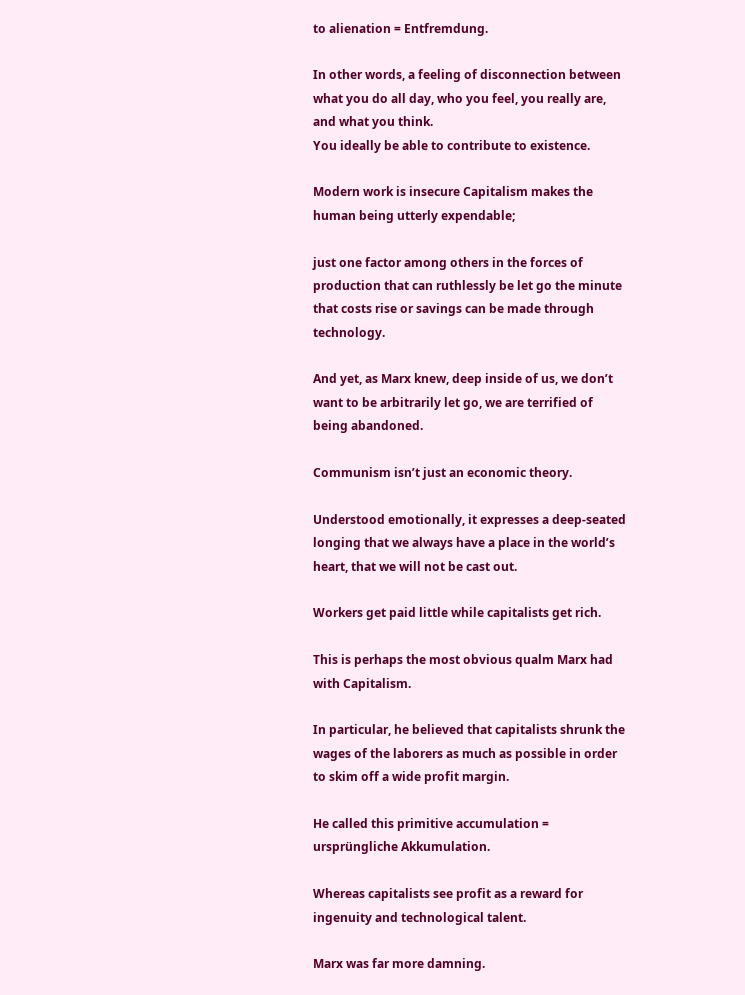to alienation = Entfremdung.

In other words, a feeling of disconnection between what you do all day, who you feel, you really are, and what you think.
You ideally be able to contribute to existence.

Modern work is insecure Capitalism makes the human being utterly expendable;

just one factor among others in the forces of production that can ruthlessly be let go the minute that costs rise or savings can be made through technology.

And yet, as Marx knew, deep inside of us, we don’t want to be arbitrarily let go, we are terrified of being abandoned.

Communism isn’t just an economic theory.

Understood emotionally, it expresses a deep-seated longing that we always have a place in the world’s heart, that we will not be cast out.

Workers get paid little while capitalists get rich.

This is perhaps the most obvious qualm Marx had with Capitalism.

In particular, he believed that capitalists shrunk the wages of the laborers as much as possible in order to skim off a wide profit margin.

He called this primitive accumulation = ursprüngliche Akkumulation.

Whereas capitalists see profit as a reward for ingenuity and technological talent.

Marx was far more damning.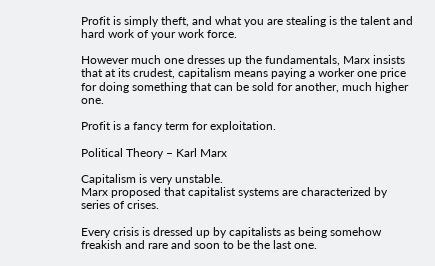Profit is simply theft, and what you are stealing is the talent and
hard work of your work force.

However much one dresses up the fundamentals, Marx insists that at its crudest, capitalism means paying a worker one price for doing something that can be sold for another, much higher one.

Profit is a fancy term for exploitation.

Political Theory – Karl Marx

Capitalism is very unstable.
Marx proposed that capitalist systems are characterized by series of crises.

Every crisis is dressed up by capitalists as being somehow freakish and rare and soon to be the last one.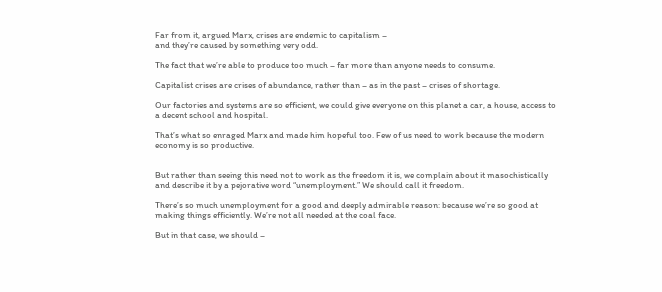Far from it, argued Marx, crises are endemic to capitalism –
and they’re caused by something very odd.

The fact that we’re able to produce too much – far more than anyone needs to consume.

Capitalist crises are crises of abundance, rather than – as in the past – crises of shortage.

Our factories and systems are so efficient, we could give everyone on this planet a car, a house, access to a decent school and hospital.

That’s what so enraged Marx and made him hopeful too. Few of us need to work because the modern economy is so productive.


But rather than seeing this need not to work as the freedom it is, we complain about it masochistically and describe it by a pejorative word “unemployment.” We should call it freedom.

There’s so much unemployment for a good and deeply admirable reason: because we’re so good at making things efficiently. We’re not all needed at the coal face.

But in that case, we should –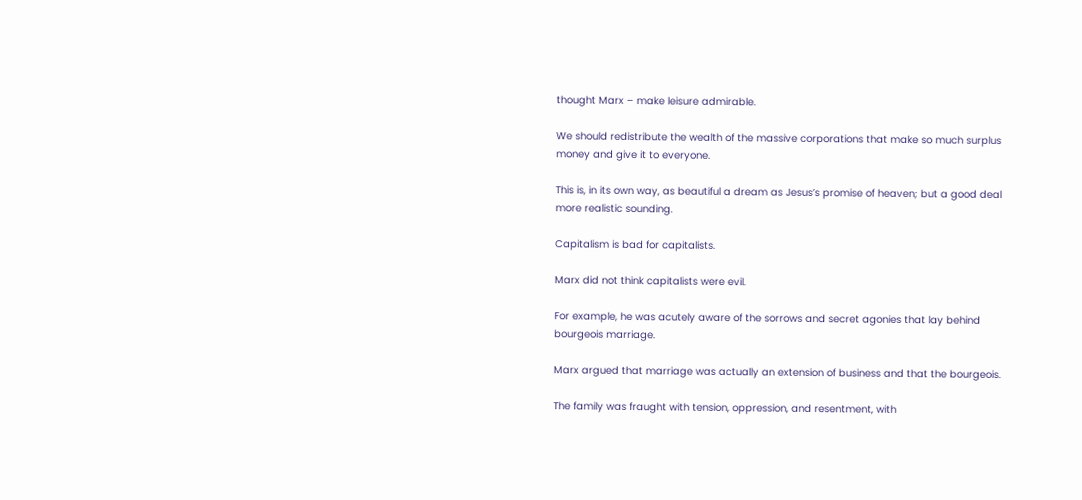thought Marx – make leisure admirable.

We should redistribute the wealth of the massive corporations that make so much surplus money and give it to everyone.

This is, in its own way, as beautiful a dream as Jesus’s promise of heaven; but a good deal more realistic sounding.

Capitalism is bad for capitalists.

Marx did not think capitalists were evil.

For example, he was acutely aware of the sorrows and secret agonies that lay behind bourgeois marriage.

Marx argued that marriage was actually an extension of business and that the bourgeois.

The family was fraught with tension, oppression, and resentment, with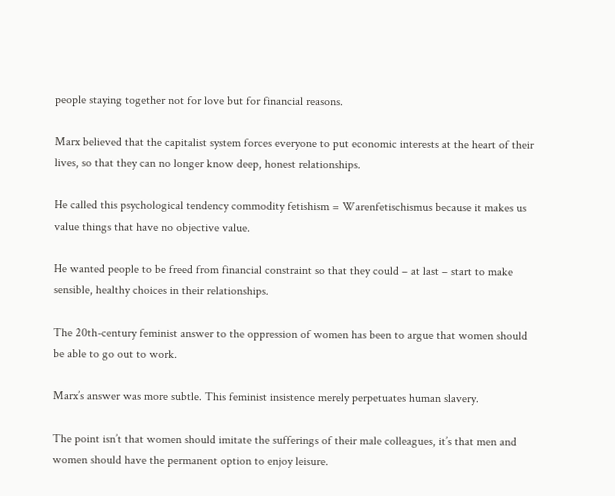people staying together not for love but for financial reasons.

Marx believed that the capitalist system forces everyone to put economic interests at the heart of their lives, so that they can no longer know deep, honest relationships.

He called this psychological tendency commodity fetishism = Warenfetischismus because it makes us value things that have no objective value.

He wanted people to be freed from financial constraint so that they could – at last – start to make sensible, healthy choices in their relationships.

The 20th-century feminist answer to the oppression of women has been to argue that women should be able to go out to work.

Marx’s answer was more subtle. This feminist insistence merely perpetuates human slavery.

The point isn’t that women should imitate the sufferings of their male colleagues, it’s that men and women should have the permanent option to enjoy leisure.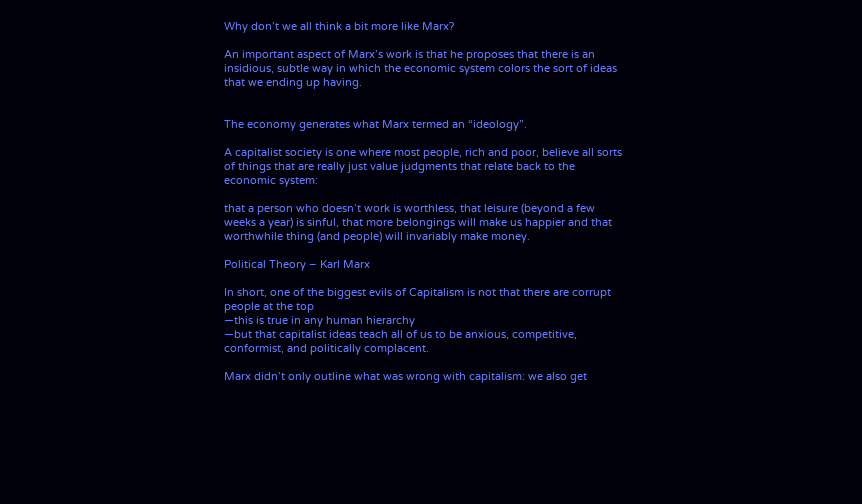Why don’t we all think a bit more like Marx?

An important aspect of Marx’s work is that he proposes that there is an insidious, subtle way in which the economic system colors the sort of ideas that we ending up having.


The economy generates what Marx termed an “ideology”.

A capitalist society is one where most people, rich and poor, believe all sorts of things that are really just value judgments that relate back to the economic system:

that a person who doesn’t work is worthless, that leisure (beyond a few weeks a year) is sinful, that more belongings will make us happier and that worthwhile thing (and people) will invariably make money.

Political Theory – Karl Marx

In short, one of the biggest evils of Capitalism is not that there are corrupt people at the top
—this is true in any human hierarchy
—but that capitalist ideas teach all of us to be anxious, competitive, conformist, and politically complacent.

Marx didn’t only outline what was wrong with capitalism: we also get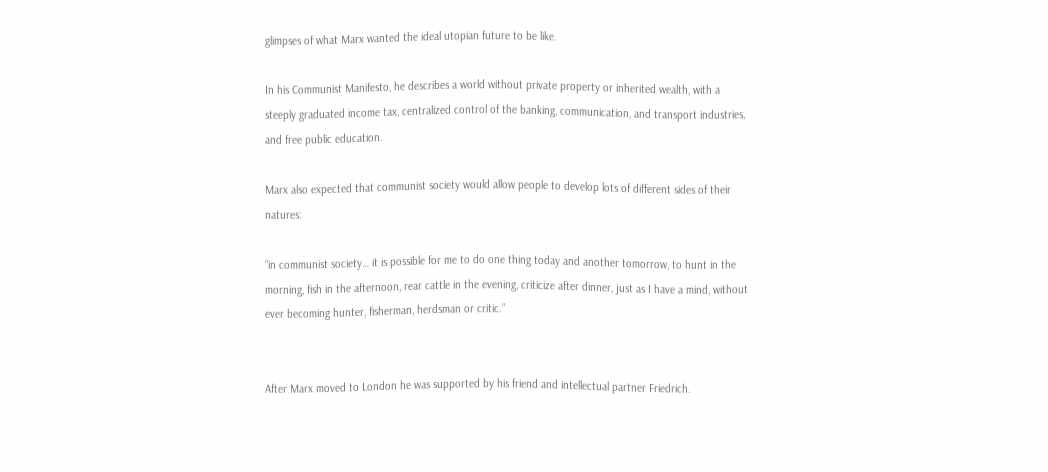glimpses of what Marx wanted the ideal utopian future to be like.

In his Communist Manifesto, he describes a world without private property or inherited wealth, with a steeply graduated income tax, centralized control of the banking, communication, and transport industries, and free public education.

Marx also expected that communist society would allow people to develop lots of different sides of their natures:

“in communist society… it is possible for me to do one thing today and another tomorrow, to hunt in the morning, fish in the afternoon, rear cattle in the evening, criticize after dinner, just as I have a mind, without ever becoming hunter, fisherman, herdsman or critic.”


After Marx moved to London he was supported by his friend and intellectual partner Friedrich.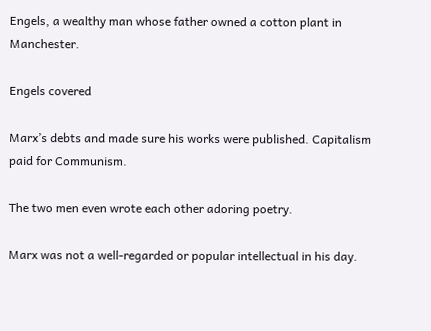Engels, a wealthy man whose father owned a cotton plant in Manchester.

Engels covered

Marx’s debts and made sure his works were published. Capitalism paid for Communism.

The two men even wrote each other adoring poetry.

Marx was not a well-regarded or popular intellectual in his day.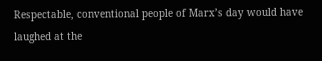Respectable, conventional people of Marx’s day would have laughed at the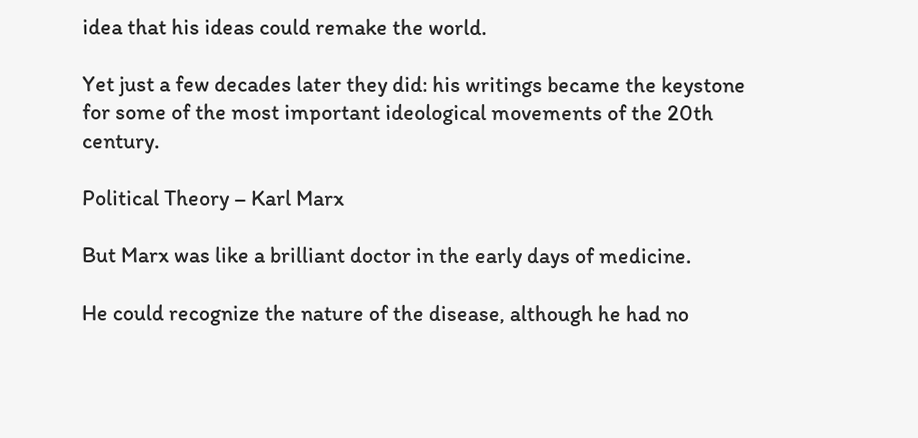idea that his ideas could remake the world.

Yet just a few decades later they did: his writings became the keystone for some of the most important ideological movements of the 20th century.

Political Theory – Karl Marx

But Marx was like a brilliant doctor in the early days of medicine.

He could recognize the nature of the disease, although he had no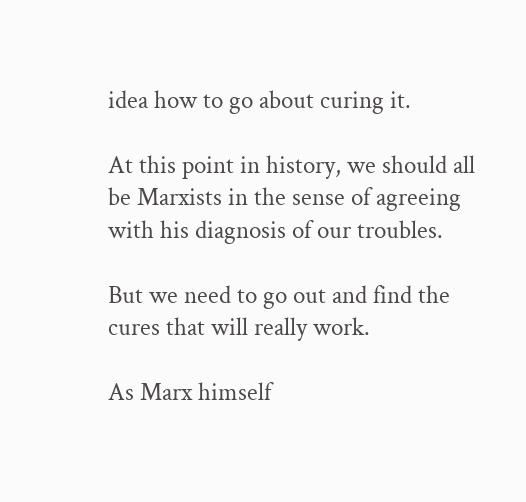idea how to go about curing it.

At this point in history, we should all be Marxists in the sense of agreeing with his diagnosis of our troubles.

But we need to go out and find the cures that will really work.

As Marx himself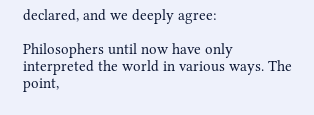declared, and we deeply agree:

Philosophers until now have only interpreted the world in various ways. The point,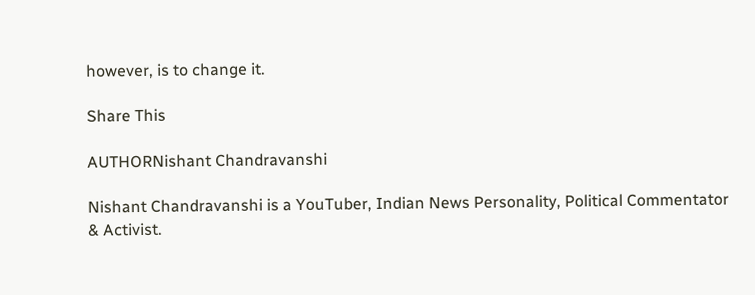however, is to change it.

Share This

AUTHORNishant Chandravanshi

Nishant Chandravanshi is a YouTuber, Indian News Personality, Political Commentator & Activist.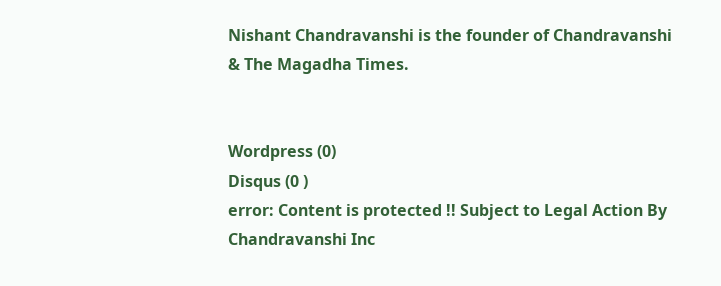Nishant Chandravanshi is the founder of Chandravanshi & The Magadha Times.


Wordpress (0)
Disqus (0 )
error: Content is protected !! Subject to Legal Action By Chandravanshi Inc